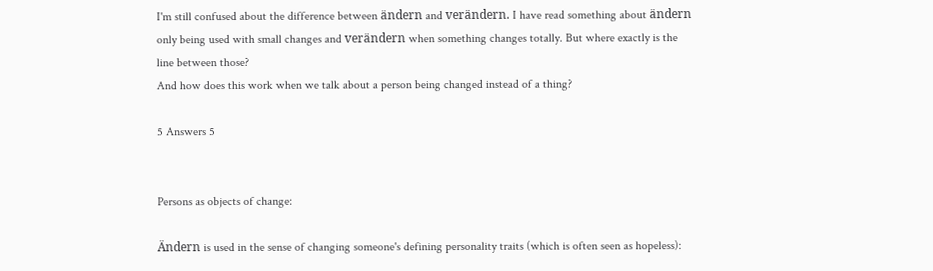I'm still confused about the difference between ändern and verändern. I have read something about ändern only being used with small changes and verändern when something changes totally. But where exactly is the line between those?
And how does this work when we talk about a person being changed instead of a thing?

5 Answers 5


Persons as objects of change:

Ändern is used in the sense of changing someone's defining personality traits (which is often seen as hopeless):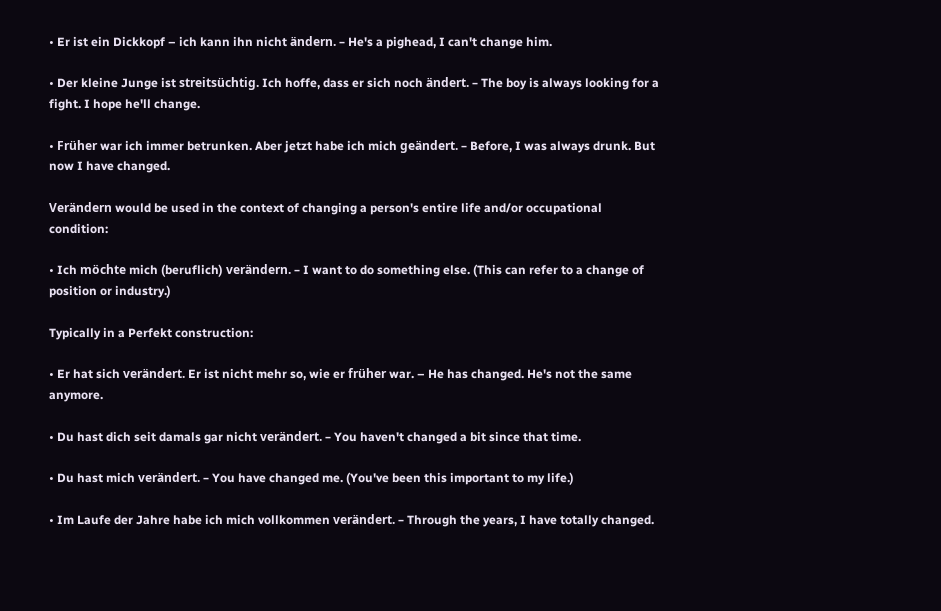• Er ist ein Dickkopf – ich kann ihn nicht ändern. – He's a pighead, I can't change him.

• Der kleine Junge ist streitsüchtig. Ich hoffe, dass er sich noch ändert. – The boy is always looking for a fight. I hope he'll change.

• Früher war ich immer betrunken. Aber jetzt habe ich mich geändert. – Before, I was always drunk. But now I have changed.

Verändern would be used in the context of changing a person's entire life and/or occupational condition:

• Ich möchte mich (beruflich) verändern. – I want to do something else. (This can refer to a change of position or industry.)

Typically in a Perfekt construction:

• Er hat sich verändert. Er ist nicht mehr so, wie er früher war. – He has changed. He's not the same anymore.

• Du hast dich seit damals gar nicht verändert. – You haven't changed a bit since that time.

• Du hast mich verändert. – You have changed me. (You've been this important to my life.)

• Im Laufe der Jahre habe ich mich vollkommen verändert. – Through the years, I have totally changed.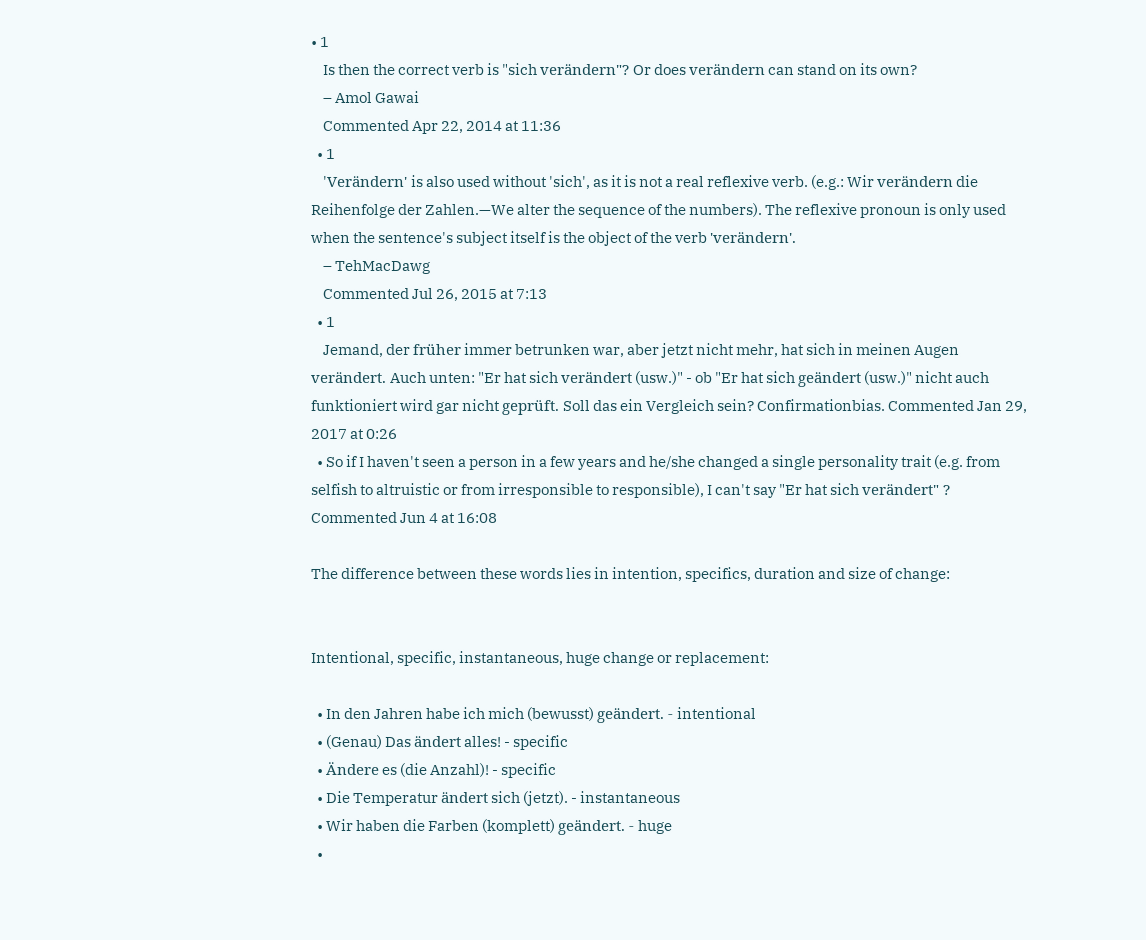• 1
    Is then the correct verb is "sich verändern"? Or does verändern can stand on its own?
    – Amol Gawai
    Commented Apr 22, 2014 at 11:36
  • 1
    'Verändern' is also used without 'sich', as it is not a real reflexive verb. (e.g.: Wir verändern die Reihenfolge der Zahlen.—We alter the sequence of the numbers). The reflexive pronoun is only used when the sentence's subject itself is the object of the verb 'verändern'.
    – TehMacDawg
    Commented Jul 26, 2015 at 7:13
  • 1
    Jemand, der früher immer betrunken war, aber jetzt nicht mehr, hat sich in meinen Augen verändert. Auch unten: "Er hat sich verändert (usw.)" - ob "Er hat sich geändert (usw.)" nicht auch funktioniert wird gar nicht geprüft. Soll das ein Vergleich sein? Confirmationbias. Commented Jan 29, 2017 at 0:26
  • So if I haven't seen a person in a few years and he/she changed a single personality trait (e.g. from selfish to altruistic or from irresponsible to responsible), I can't say "Er hat sich verändert" ? Commented Jun 4 at 16:08

The difference between these words lies in intention, specifics, duration and size of change:


Intentional, specific, instantaneous, huge change or replacement:

  • In den Jahren habe ich mich (bewusst) geändert. - intentional
  • (Genau) Das ändert alles! - specific
  • Ändere es (die Anzahl)! - specific
  • Die Temperatur ändert sich (jetzt). - instantaneous
  • Wir haben die Farben (komplett) geändert. - huge
  •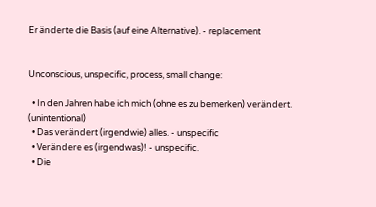Er änderte die Basis (auf eine Alternative). - replacement


Unconscious, unspecific, process, small change:

  • In den Jahren habe ich mich (ohne es zu bemerken) verändert. (unintentional)
  • Das verändert (irgendwie) alles. - unspecific
  • Verändere es (irgendwas)! - unspecific.
  • Die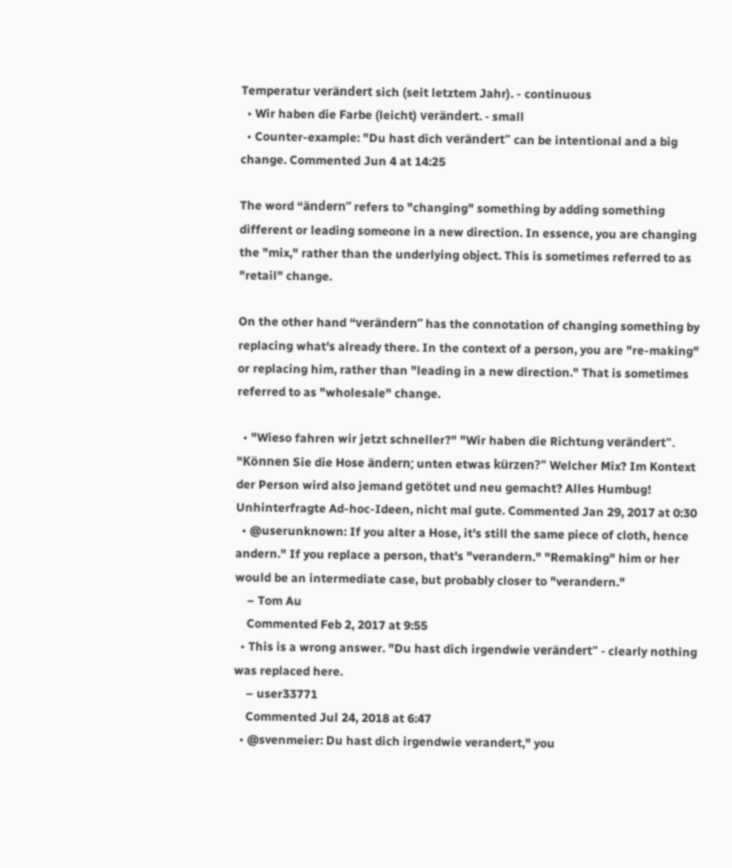Temperatur verändert sich (seit letztem Jahr). - continuous
  • Wir haben die Farbe (leicht) verändert. - small
  • Counter-example: "Du hast dich verändert" can be intentional and a big change. Commented Jun 4 at 14:25

The word “ändern” refers to "changing" something by adding something different or leading someone in a new direction. In essence, you are changing the "mix," rather than the underlying object. This is sometimes referred to as "retail" change.

On the other hand “verändern” has the connotation of changing something by replacing what's already there. In the context of a person, you are "re-making" or replacing him, rather than "leading in a new direction." That is sometimes referred to as "wholesale" change.

  • "Wieso fahren wir jetzt schneller?" "Wir haben die Richtung verändert". "Können Sie die Hose ändern; unten etwas kürzen?" Welcher Mix? Im Kontext der Person wird also jemand getötet und neu gemacht? Alles Humbug! Unhinterfragte Ad-hoc-Ideen, nicht mal gute. Commented Jan 29, 2017 at 0:30
  • @userunknown: If you alter a Hose, it's still the same piece of cloth, hence andern." If you replace a person, that's "verandern." "Remaking" him or her would be an intermediate case, but probably closer to "verandern."
    – Tom Au
    Commented Feb 2, 2017 at 9:55
  • This is a wrong answer. "Du hast dich irgendwie verändert" - clearly nothing was replaced here.
    – user33771
    Commented Jul 24, 2018 at 6:47
  • @svenmeier: Du hast dich irgendwie verandert," you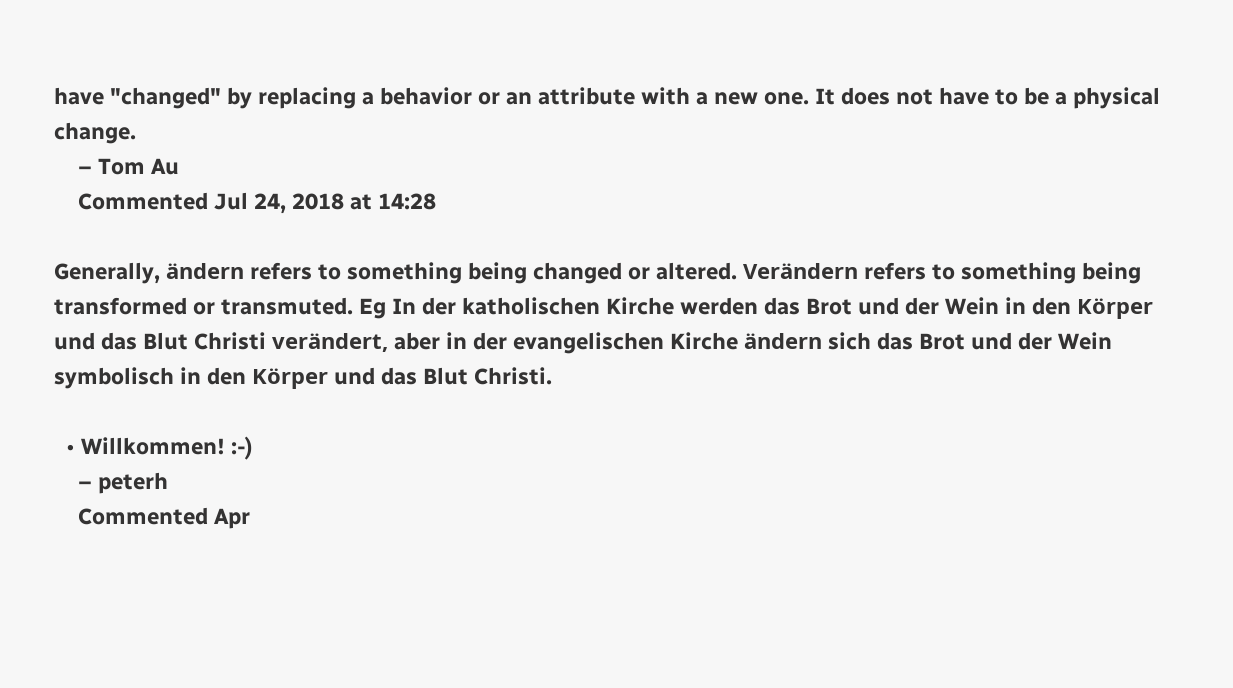have "changed" by replacing a behavior or an attribute with a new one. It does not have to be a physical change.
    – Tom Au
    Commented Jul 24, 2018 at 14:28

Generally, ändern refers to something being changed or altered. Verändern refers to something being transformed or transmuted. Eg In der katholischen Kirche werden das Brot und der Wein in den Körper und das Blut Christi verändert, aber in der evangelischen Kirche ändern sich das Brot und der Wein symbolisch in den Körper und das Blut Christi.

  • Willkommen! :-)
    – peterh
    Commented Apr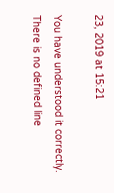23, 2019 at 15:21

You have understood it correctly. There is no defined line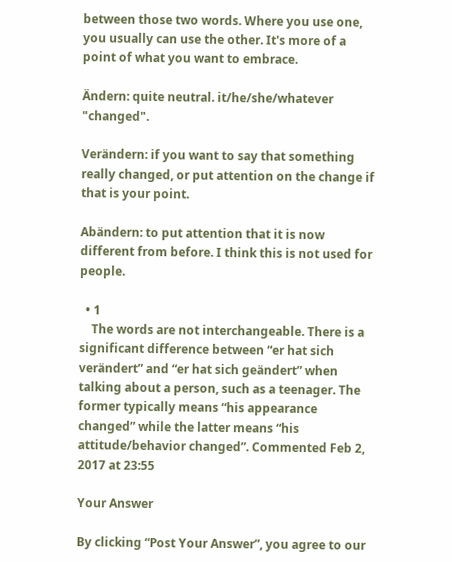between those two words. Where you use one, you usually can use the other. It's more of a point of what you want to embrace.

Ändern: quite neutral. it/he/she/whatever "changed".

Verändern: if you want to say that something really changed, or put attention on the change if that is your point.

Abändern: to put attention that it is now different from before. I think this is not used for people.

  • 1
    The words are not interchangeable. There is a significant difference between “er hat sich verändert” and “er hat sich geändert” when talking about a person, such as a teenager. The former typically means “his appearance changed” while the latter means “his attitude/behavior changed”. Commented Feb 2, 2017 at 23:55

Your Answer

By clicking “Post Your Answer”, you agree to our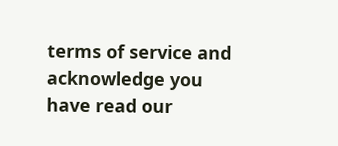terms of service and acknowledge you have read our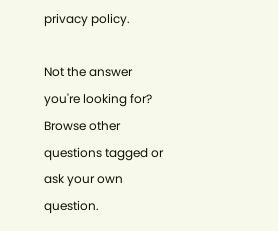privacy policy.

Not the answer you're looking for? Browse other questions tagged or ask your own question.